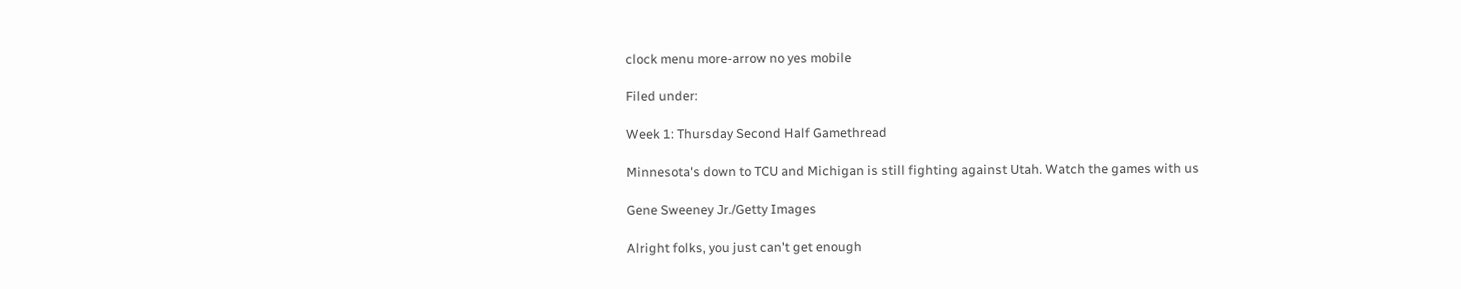clock menu more-arrow no yes mobile

Filed under:

Week 1: Thursday Second Half Gamethread

Minnesota's down to TCU and Michigan is still fighting against Utah. Watch the games with us

Gene Sweeney Jr./Getty Images

Alright folks, you just can't get enough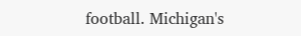football. Michigan's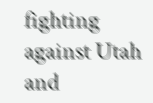fighting against Utah and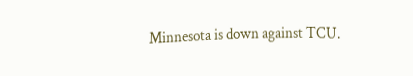Minnesota is down against TCU.